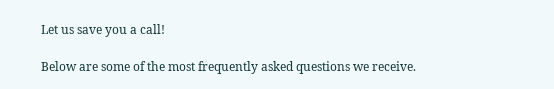Let us save you a call!

Below are some of the most frequently asked questions we receive.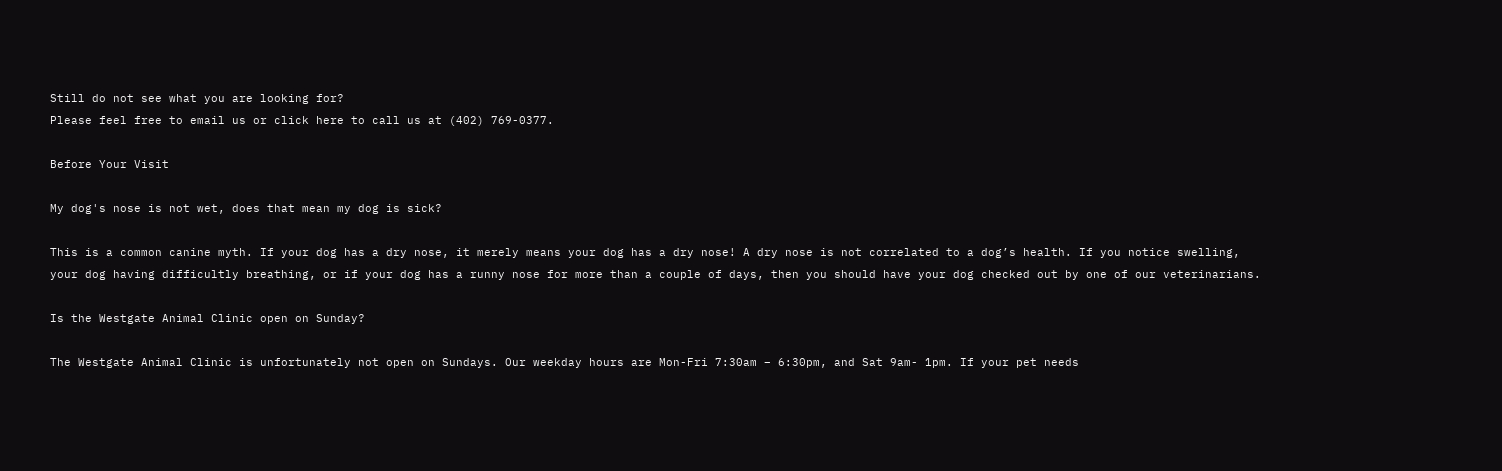Still do not see what you are looking for?
Please feel free to email us or click here to call us at (402) 769-0377.

Before Your Visit

My dog's nose is not wet, does that mean my dog is sick?

This is a common canine myth. If your dog has a dry nose, it merely means your dog has a dry nose! A dry nose is not correlated to a dog’s health. If you notice swelling, your dog having difficultly breathing, or if your dog has a runny nose for more than a couple of days, then you should have your dog checked out by one of our veterinarians.

Is the Westgate Animal Clinic open on Sunday?

The Westgate Animal Clinic is unfortunately not open on Sundays. Our weekday hours are Mon-Fri 7:30am – 6:30pm, and Sat 9am- 1pm. If your pet needs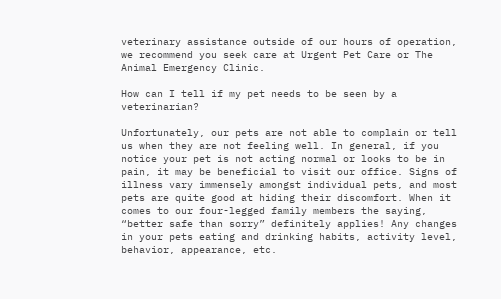veterinary assistance outside of our hours of operation, we recommend you seek care at Urgent Pet Care or The Animal Emergency Clinic.

How can I tell if my pet needs to be seen by a veterinarian?

Unfortunately, our pets are not able to complain or tell us when they are not feeling well. In general, if you notice your pet is not acting normal or looks to be in pain, it may be beneficial to visit our office. Signs of illness vary immensely amongst individual pets, and most pets are quite good at hiding their discomfort. When it comes to our four-legged family members the saying, “better safe than sorry” definitely applies! Any changes in your pets eating and drinking habits, activity level, behavior, appearance, etc.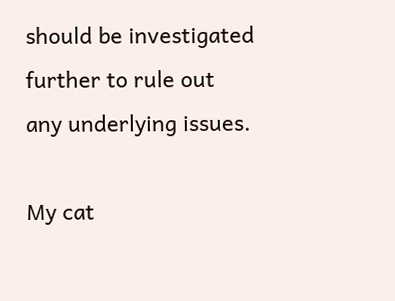should be investigated further to rule out any underlying issues.

My cat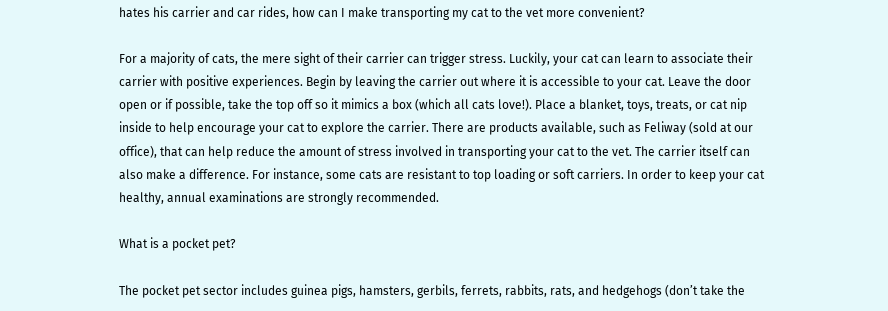hates his carrier and car rides, how can I make transporting my cat to the vet more convenient?

For a majority of cats, the mere sight of their carrier can trigger stress. Luckily, your cat can learn to associate their carrier with positive experiences. Begin by leaving the carrier out where it is accessible to your cat. Leave the door open or if possible, take the top off so it mimics a box (which all cats love!). Place a blanket, toys, treats, or cat nip inside to help encourage your cat to explore the carrier. There are products available, such as Feliway (sold at our office), that can help reduce the amount of stress involved in transporting your cat to the vet. The carrier itself can also make a difference. For instance, some cats are resistant to top loading or soft carriers. In order to keep your cat healthy, annual examinations are strongly recommended.

What is a pocket pet?

The pocket pet sector includes guinea pigs, hamsters, gerbils, ferrets, rabbits, rats, and hedgehogs (don’t take the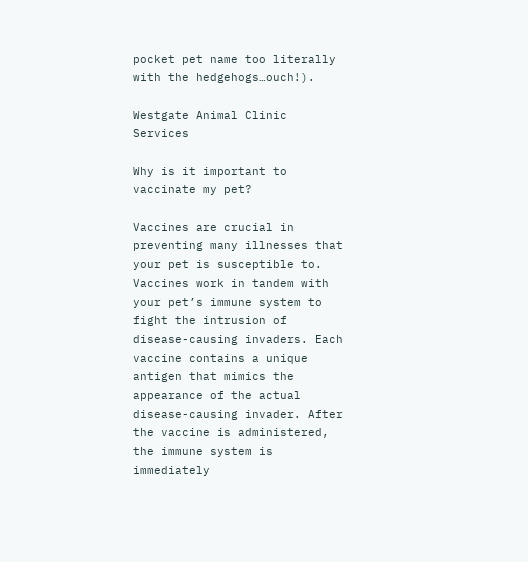pocket pet name too literally with the hedgehogs…ouch!).

Westgate Animal Clinic Services

Why is it important to vaccinate my pet?

Vaccines are crucial in preventing many illnesses that your pet is susceptible to. Vaccines work in tandem with your pet’s immune system to fight the intrusion of disease-causing invaders. Each vaccine contains a unique antigen that mimics the appearance of the actual disease-causing invader. After the vaccine is administered, the immune system is immediately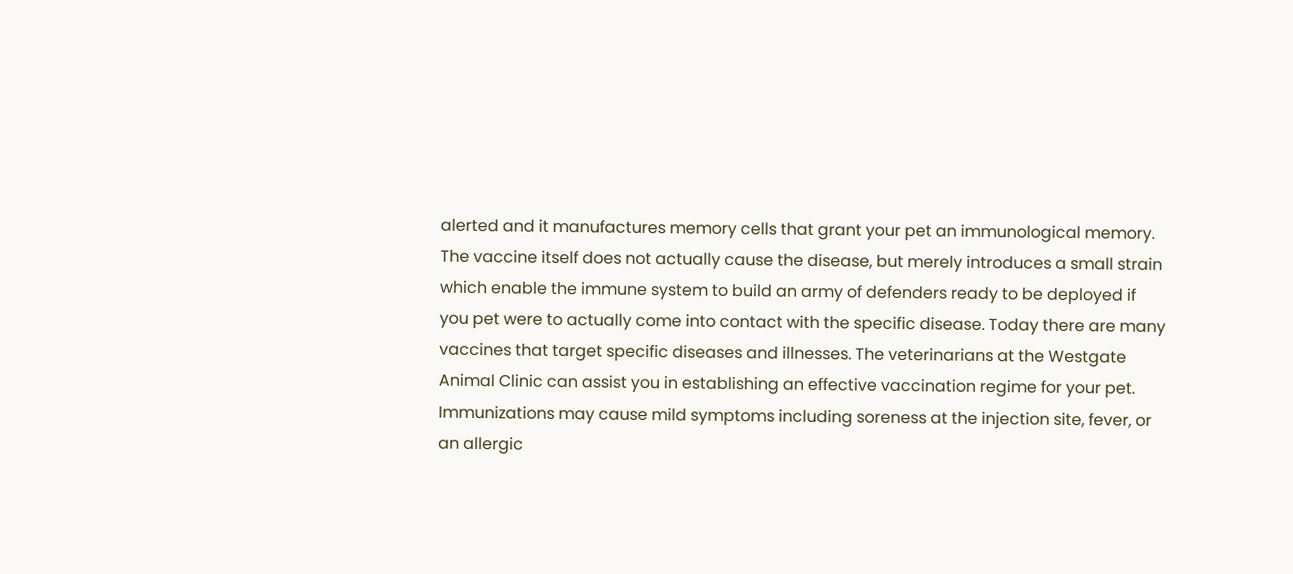alerted and it manufactures memory cells that grant your pet an immunological memory. The vaccine itself does not actually cause the disease, but merely introduces a small strain which enable the immune system to build an army of defenders ready to be deployed if you pet were to actually come into contact with the specific disease. Today there are many vaccines that target specific diseases and illnesses. The veterinarians at the Westgate Animal Clinic can assist you in establishing an effective vaccination regime for your pet. Immunizations may cause mild symptoms including soreness at the injection site, fever, or an allergic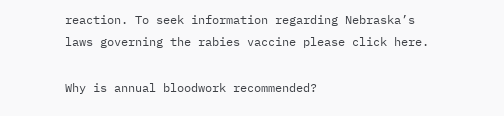reaction. To seek information regarding Nebraska’s laws governing the rabies vaccine please click here.

Why is annual bloodwork recommended?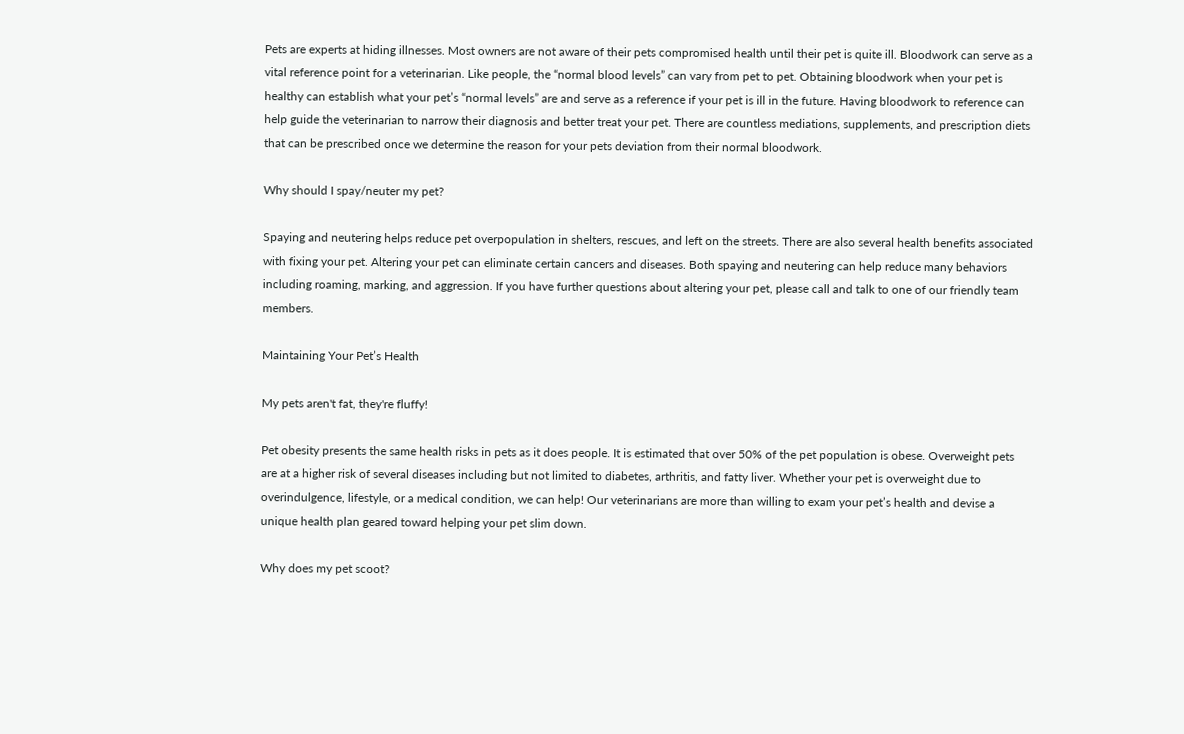Pets are experts at hiding illnesses. Most owners are not aware of their pets compromised health until their pet is quite ill. Bloodwork can serve as a vital reference point for a veterinarian. Like people, the “normal blood levels” can vary from pet to pet. Obtaining bloodwork when your pet is healthy can establish what your pet’s “normal levels” are and serve as a reference if your pet is ill in the future. Having bloodwork to reference can help guide the veterinarian to narrow their diagnosis and better treat your pet. There are countless mediations, supplements, and prescription diets that can be prescribed once we determine the reason for your pets deviation from their normal bloodwork.

Why should I spay/neuter my pet?

Spaying and neutering helps reduce pet overpopulation in shelters, rescues, and left on the streets. There are also several health benefits associated with fixing your pet. Altering your pet can eliminate certain cancers and diseases. Both spaying and neutering can help reduce many behaviors including roaming, marking, and aggression. If you have further questions about altering your pet, please call and talk to one of our friendly team members.

Maintaining Your Pet’s Health

My pets aren't fat, they're fluffy!

Pet obesity presents the same health risks in pets as it does people. It is estimated that over 50% of the pet population is obese. Overweight pets are at a higher risk of several diseases including but not limited to diabetes, arthritis, and fatty liver. Whether your pet is overweight due to overindulgence, lifestyle, or a medical condition, we can help! Our veterinarians are more than willing to exam your pet’s health and devise a unique health plan geared toward helping your pet slim down.

Why does my pet scoot?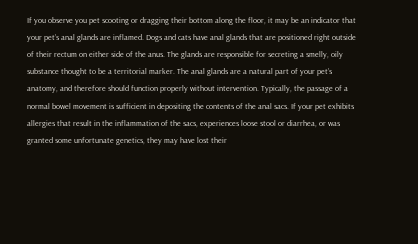If you observe you pet scooting or dragging their bottom along the floor, it may be an indicator that your pet’s anal glands are inflamed. Dogs and cats have anal glands that are positioned right outside of their rectum on either side of the anus. The glands are responsible for secreting a smelly, oily substance thought to be a territorial marker. The anal glands are a natural part of your pet’s anatomy, and therefore should function properly without intervention. Typically, the passage of a normal bowel movement is sufficient in depositing the contents of the anal sacs. If your pet exhibits allergies that result in the inflammation of the sacs, experiences loose stool or diarrhea, or was granted some unfortunate genetics, they may have lost their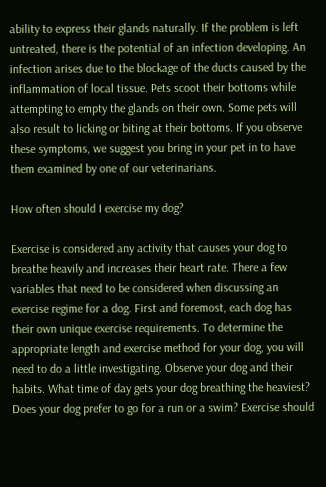ability to express their glands naturally. If the problem is left untreated, there is the potential of an infection developing. An infection arises due to the blockage of the ducts caused by the inflammation of local tissue. Pets scoot their bottoms while attempting to empty the glands on their own. Some pets will also result to licking or biting at their bottoms. If you observe these symptoms, we suggest you bring in your pet in to have them examined by one of our veterinarians.

How often should I exercise my dog?

Exercise is considered any activity that causes your dog to breathe heavily and increases their heart rate. There a few variables that need to be considered when discussing an exercise regime for a dog. First and foremost, each dog has their own unique exercise requirements. To determine the appropriate length and exercise method for your dog, you will need to do a little investigating. Observe your dog and their habits. What time of day gets your dog breathing the heaviest? Does your dog prefer to go for a run or a swim? Exercise should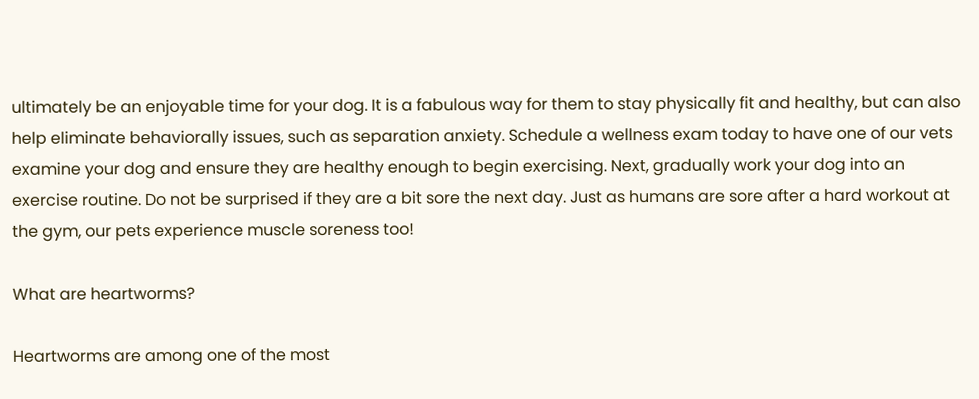ultimately be an enjoyable time for your dog. It is a fabulous way for them to stay physically fit and healthy, but can also help eliminate behaviorally issues, such as separation anxiety. Schedule a wellness exam today to have one of our vets examine your dog and ensure they are healthy enough to begin exercising. Next, gradually work your dog into an exercise routine. Do not be surprised if they are a bit sore the next day. Just as humans are sore after a hard workout at the gym, our pets experience muscle soreness too!

What are heartworms?

Heartworms are among one of the most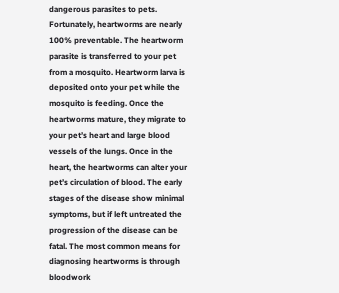dangerous parasites to pets. Fortunately, heartworms are nearly 100% preventable. The heartworm parasite is transferred to your pet from a mosquito. Heartworm larva is deposited onto your pet while the mosquito is feeding. Once the heartworms mature, they migrate to your pet’s heart and large blood vessels of the lungs. Once in the heart, the heartworms can alter your pet’s circulation of blood. The early stages of the disease show minimal symptoms, but if left untreated the progression of the disease can be fatal. The most common means for diagnosing heartworms is through bloodwork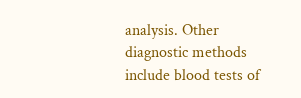analysis. Other diagnostic methods include blood tests of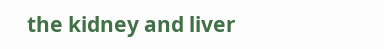the kidney and liver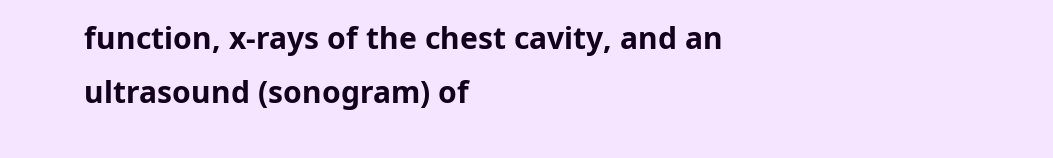function, x-rays of the chest cavity, and an ultrasound (sonogram) of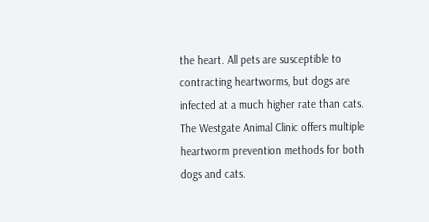the heart. All pets are susceptible to contracting heartworms, but dogs are infected at a much higher rate than cats. The Westgate Animal Clinic offers multiple heartworm prevention methods for both dogs and cats.